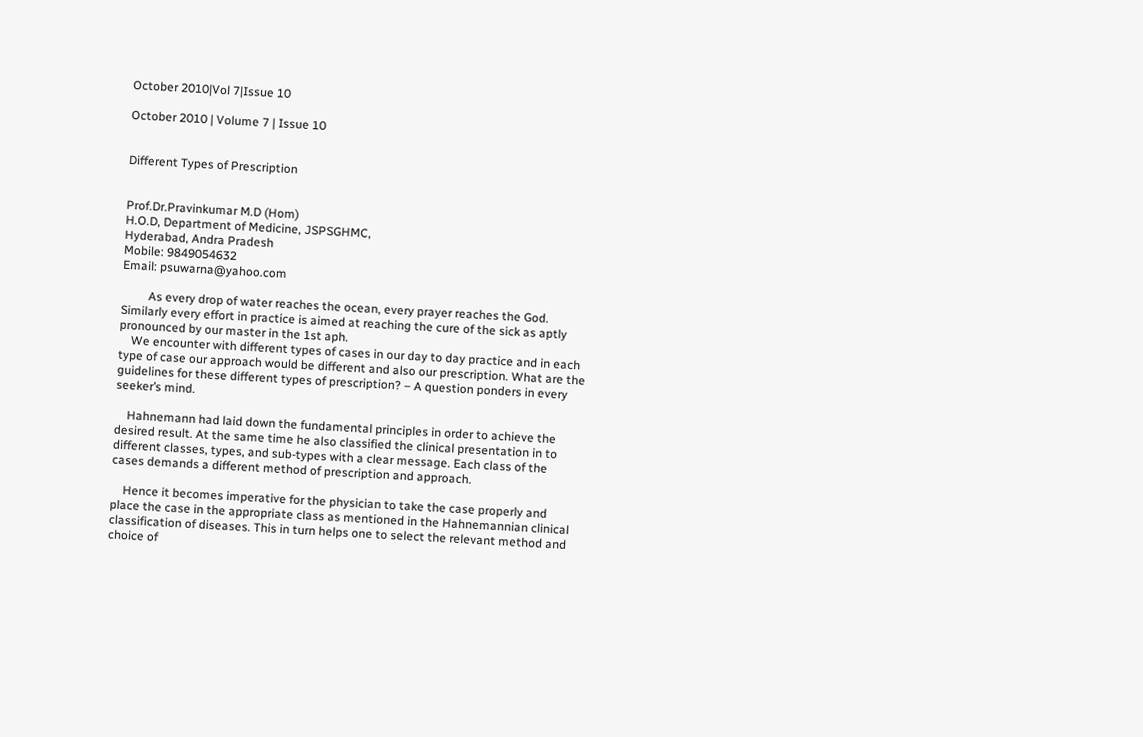October 2010|Vol 7|Issue 10

October 2010 | Volume 7 | Issue 10


Different Types of Prescription


Prof.Dr.Pravinkumar M.D (Hom)
H.O.D, Department of Medicine, JSPSGHMC,
Hyderabad, Andra Pradesh
Mobile: 9849054632
Email: psuwarna@yahoo.com

         As every drop of water reaches the ocean, every prayer reaches the God. Similarly every effort in practice is aimed at reaching the cure of the sick as aptly pronounced by our master in the 1st aph.
    We encounter with different types of cases in our day to day practice and in each type of case our approach would be different and also our prescription. What are the guidelines for these different types of prescription? – A question ponders in every seeker’s mind.

    Hahnemann had laid down the fundamental principles in order to achieve the desired result. At the same time he also classified the clinical presentation in to different classes, types, and sub-types with a clear message. Each class of the cases demands a different method of prescription and approach.

    Hence it becomes imperative for the physician to take the case properly and place the case in the appropriate class as mentioned in the Hahnemannian clinical classification of diseases. This in turn helps one to select the relevant method and choice of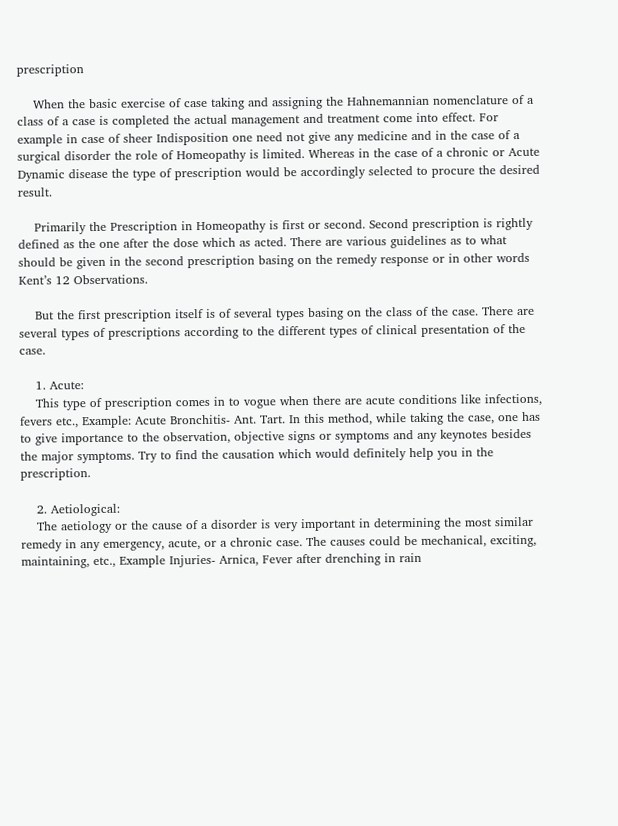prescription

    When the basic exercise of case taking and assigning the Hahnemannian nomenclature of a class of a case is completed the actual management and treatment come into effect. For example in case of sheer Indisposition one need not give any medicine and in the case of a surgical disorder the role of Homeopathy is limited. Whereas in the case of a chronic or Acute Dynamic disease the type of prescription would be accordingly selected to procure the desired result.

    Primarily the Prescription in Homeopathy is first or second. Second prescription is rightly defined as the one after the dose which as acted. There are various guidelines as to what should be given in the second prescription basing on the remedy response or in other words Kent’s 12 Observations.

    But the first prescription itself is of several types basing on the class of the case. There are several types of prescriptions according to the different types of clinical presentation of the case.

    1. Acute:
    This type of prescription comes in to vogue when there are acute conditions like infections, fevers etc., Example: Acute Bronchitis- Ant. Tart. In this method, while taking the case, one has to give importance to the observation, objective signs or symptoms and any keynotes besides the major symptoms. Try to find the causation which would definitely help you in the prescription.

    2. Aetiological:
    The aetiology or the cause of a disorder is very important in determining the most similar remedy in any emergency, acute, or a chronic case. The causes could be mechanical, exciting, maintaining, etc., Example Injuries- Arnica, Fever after drenching in rain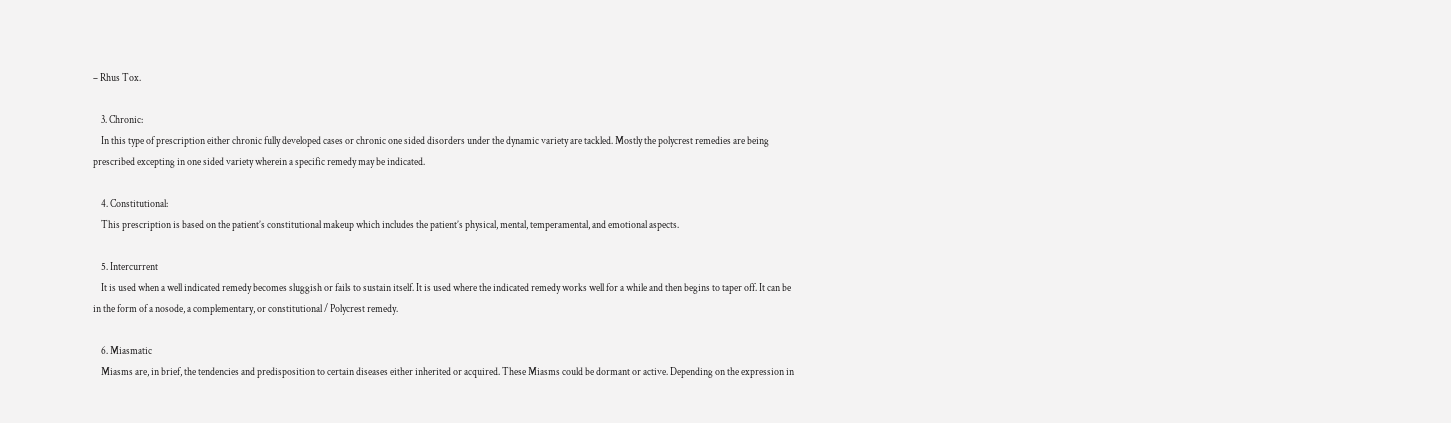– Rhus Tox.

    3. Chronic:
    In this type of prescription either chronic fully developed cases or chronic one sided disorders under the dynamic variety are tackled. Mostly the polycrest remedies are being prescribed excepting in one sided variety wherein a specific remedy may be indicated.

    4. Constitutional:
    This prescription is based on the patient’s constitutional makeup which includes the patient’s physical, mental, temperamental, and emotional aspects.

    5. Intercurrent
    It is used when a well indicated remedy becomes sluggish or fails to sustain itself. It is used where the indicated remedy works well for a while and then begins to taper off. It can be in the form of a nosode, a complementary, or constitutional / Polycrest remedy.

    6. Miasmatic
    Miasms are, in brief, the tendencies and predisposition to certain diseases either inherited or acquired. These Miasms could be dormant or active. Depending on the expression in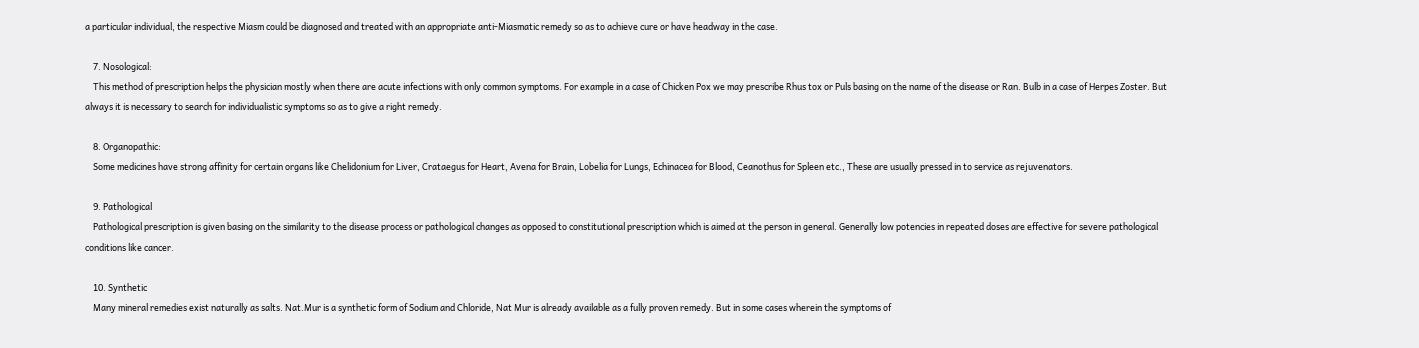a particular individual, the respective Miasm could be diagnosed and treated with an appropriate anti-Miasmatic remedy so as to achieve cure or have headway in the case.

    7. Nosological:
    This method of prescription helps the physician mostly when there are acute infections with only common symptoms. For example in a case of Chicken Pox we may prescribe Rhus tox or Puls basing on the name of the disease or Ran. Bulb in a case of Herpes Zoster. But always it is necessary to search for individualistic symptoms so as to give a right remedy.

    8. Organopathic:
    Some medicines have strong affinity for certain organs like Chelidonium for Liver, Crataegus for Heart, Avena for Brain, Lobelia for Lungs, Echinacea for Blood, Ceanothus for Spleen etc., These are usually pressed in to service as rejuvenators.

    9. Pathological
    Pathological prescription is given basing on the similarity to the disease process or pathological changes as opposed to constitutional prescription which is aimed at the person in general. Generally low potencies in repeated doses are effective for severe pathological conditions like cancer.

    10. Synthetic
    Many mineral remedies exist naturally as salts. Nat.Mur is a synthetic form of Sodium and Chloride, Nat Mur is already available as a fully proven remedy. But in some cases wherein the symptoms of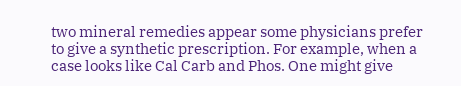two mineral remedies appear some physicians prefer to give a synthetic prescription. For example, when a case looks like Cal Carb and Phos. One might give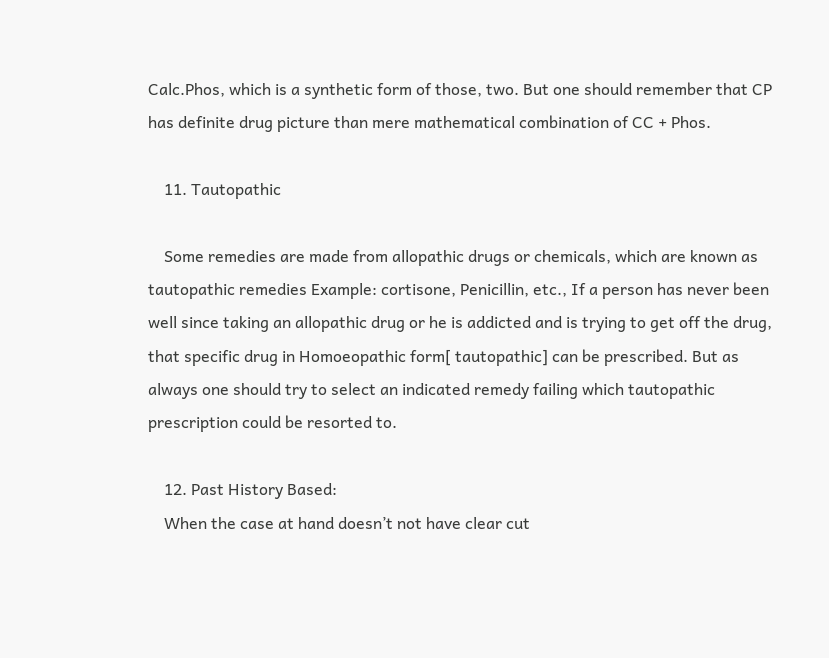Calc.Phos, which is a synthetic form of those, two. But one should remember that CP has definite drug picture than mere mathematical combination of CC + Phos.

    11. Tautopathic

    Some remedies are made from allopathic drugs or chemicals, which are known as tautopathic remedies Example: cortisone, Penicillin, etc., If a person has never been well since taking an allopathic drug or he is addicted and is trying to get off the drug, that specific drug in Homoeopathic form[ tautopathic] can be prescribed. But as always one should try to select an indicated remedy failing which tautopathic prescription could be resorted to.

    12. Past History Based:
    When the case at hand doesn’t not have clear cut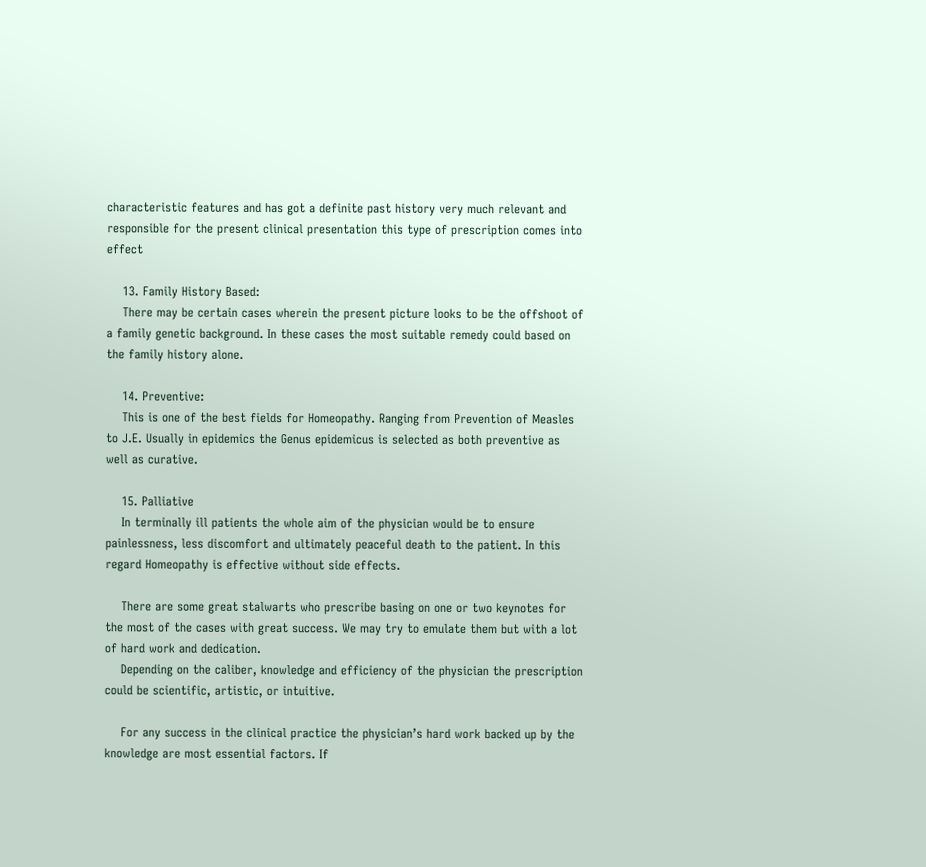characteristic features and has got a definite past history very much relevant and responsible for the present clinical presentation this type of prescription comes into effect

    13. Family History Based:
    There may be certain cases wherein the present picture looks to be the offshoot of a family genetic background. In these cases the most suitable remedy could based on the family history alone.

    14. Preventive:
    This is one of the best fields for Homeopathy. Ranging from Prevention of Measles to J.E. Usually in epidemics the Genus epidemicus is selected as both preventive as well as curative.

    15. Palliative
    In terminally ill patients the whole aim of the physician would be to ensure painlessness, less discomfort and ultimately peaceful death to the patient. In this regard Homeopathy is effective without side effects.

    There are some great stalwarts who prescribe basing on one or two keynotes for the most of the cases with great success. We may try to emulate them but with a lot of hard work and dedication.
    Depending on the caliber, knowledge and efficiency of the physician the prescription could be scientific, artistic, or intuitive.

    For any success in the clinical practice the physician’s hard work backed up by the knowledge are most essential factors. If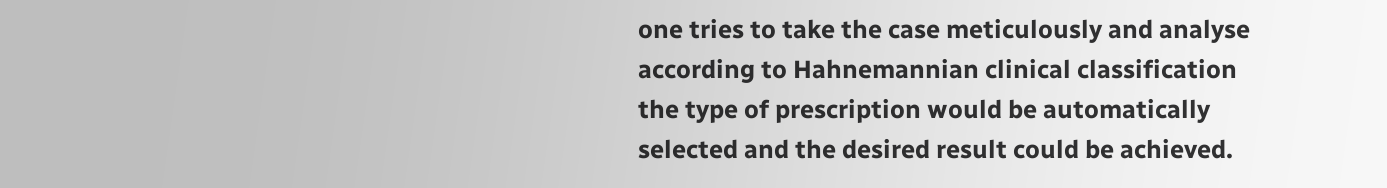one tries to take the case meticulously and analyse according to Hahnemannian clinical classification the type of prescription would be automatically selected and the desired result could be achieved.